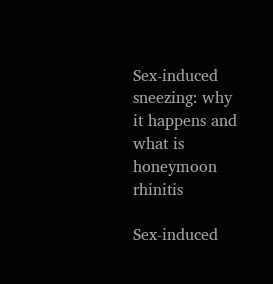Sex-induced sneezing: why it happens and what is honeymoon rhinitis

Sex-induced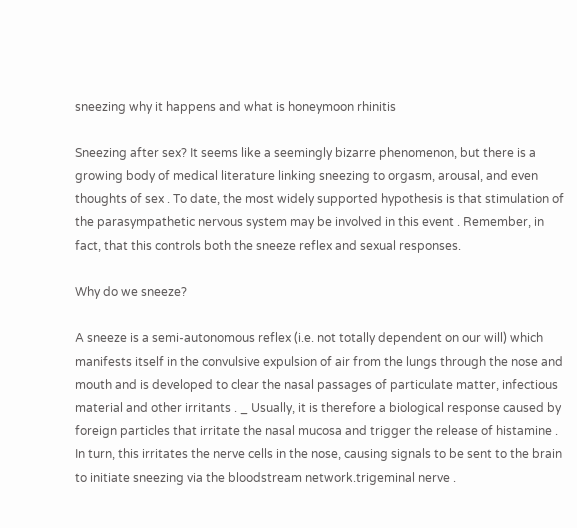sneezing why it happens and what is honeymoon rhinitis

Sneezing after sex? It seems like a seemingly bizarre phenomenon, but there is a growing body of medical literature linking sneezing to orgasm, arousal, and even thoughts of sex . To date, the most widely supported hypothesis is that stimulation of the parasympathetic nervous system may be involved in this event . Remember, in fact, that this controls both the sneeze reflex and sexual responses.

Why do we sneeze?

A sneeze is a semi-autonomous reflex (i.e. not totally dependent on our will) which manifests itself in the convulsive expulsion of air from the lungs through the nose and mouth and is developed to clear the nasal passages of particulate matter, infectious material and other irritants . _ Usually, it is therefore a biological response caused by foreign particles that irritate the nasal mucosa and trigger the release of histamine . In turn, this irritates the nerve cells in the nose, causing signals to be sent to the brain to initiate sneezing via the bloodstream network.trigeminal nerve .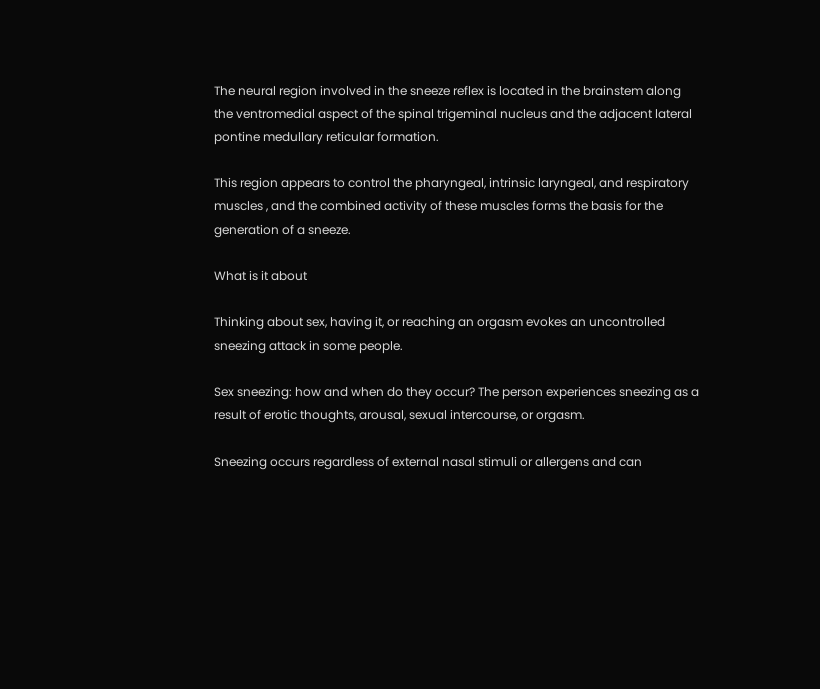The neural region involved in the sneeze reflex is located in the brainstem along the ventromedial aspect of the spinal trigeminal nucleus and the adjacent lateral pontine medullary reticular formation.

This region appears to control the pharyngeal, intrinsic laryngeal, and respiratory muscles , and the combined activity of these muscles forms the basis for the generation of a sneeze.

What is it about

Thinking about sex, having it, or reaching an orgasm evokes an uncontrolled sneezing attack in some people.

Sex sneezing: how and when do they occur? The person experiences sneezing as a result of erotic thoughts, arousal, sexual intercourse, or orgasm.

Sneezing occurs regardless of external nasal stimuli or allergens and can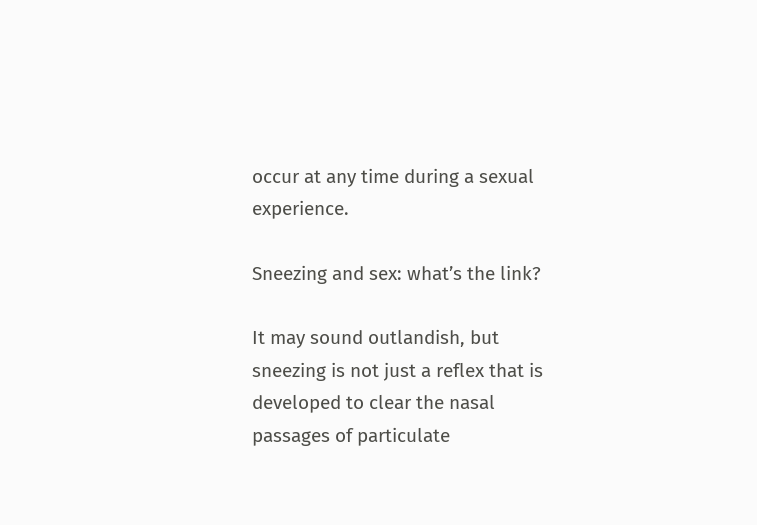occur at any time during a sexual experience.

Sneezing and sex: what’s the link?

It may sound outlandish, but sneezing is not just a reflex that is developed to clear the nasal passages of particulate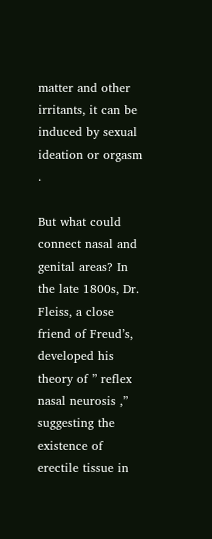matter and other irritants, it can be induced by sexual ideation or orgasm .

But what could connect nasal and genital areas? In the late 1800s, Dr. Fleiss, a close friend of Freud’s, developed his theory of ” reflex nasal neurosis ,” suggesting the existence of erectile tissue in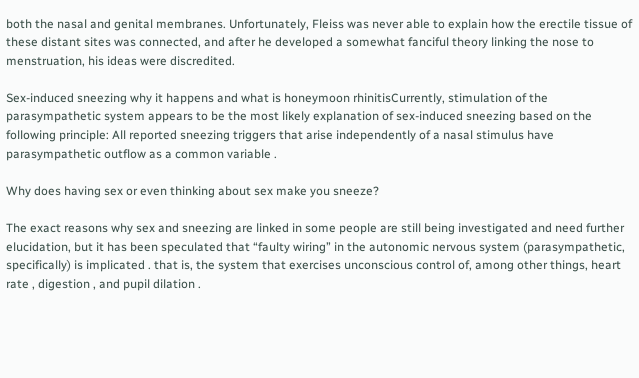both the nasal and genital membranes. Unfortunately, Fleiss was never able to explain how the erectile tissue of these distant sites was connected, and after he developed a somewhat fanciful theory linking the nose to menstruation, his ideas were discredited.

Sex-induced sneezing why it happens and what is honeymoon rhinitisCurrently, stimulation of the parasympathetic system appears to be the most likely explanation of sex-induced sneezing based on the following principle: All reported sneezing triggers that arise independently of a nasal stimulus have parasympathetic outflow as a common variable .

Why does having sex or even thinking about sex make you sneeze?

The exact reasons why sex and sneezing are linked in some people are still being investigated and need further elucidation, but it has been speculated that “faulty wiring” in the autonomic nervous system (parasympathetic, specifically) is implicated . that is, the system that exercises unconscious control of, among other things, heart rate , digestion , and pupil dilation .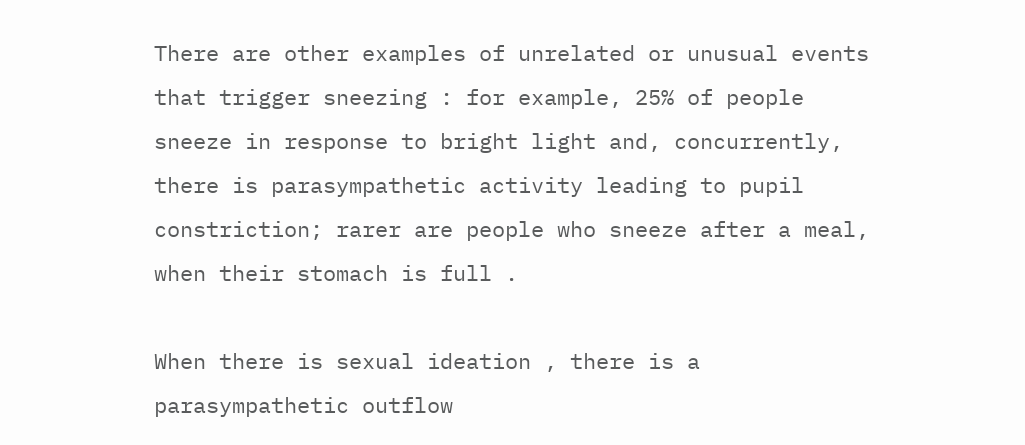There are other examples of unrelated or unusual events that trigger sneezing : for example, 25% of people sneeze in response to bright light and, concurrently, there is parasympathetic activity leading to pupil constriction; rarer are people who sneeze after a meal, when their stomach is full .

When there is sexual ideation , there is a parasympathetic outflow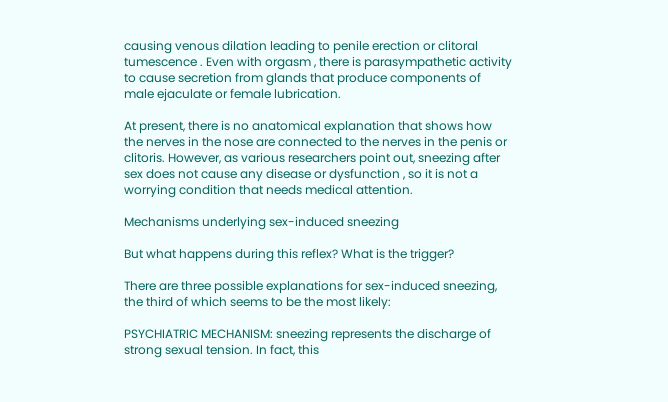causing venous dilation leading to penile erection or clitoral tumescence . Even with orgasm , there is parasympathetic activity to cause secretion from glands that produce components of male ejaculate or female lubrication.

At present, there is no anatomical explanation that shows how the nerves in the nose are connected to the nerves in the penis or clitoris. However, as various researchers point out, sneezing after sex does not cause any disease or dysfunction , so it is not a worrying condition that needs medical attention.

Mechanisms underlying sex-induced sneezing

But what happens during this reflex? What is the trigger?

There are three possible explanations for sex-induced sneezing, the third of which seems to be the most likely:

PSYCHIATRIC MECHANISM: sneezing represents the discharge of strong sexual tension. In fact, this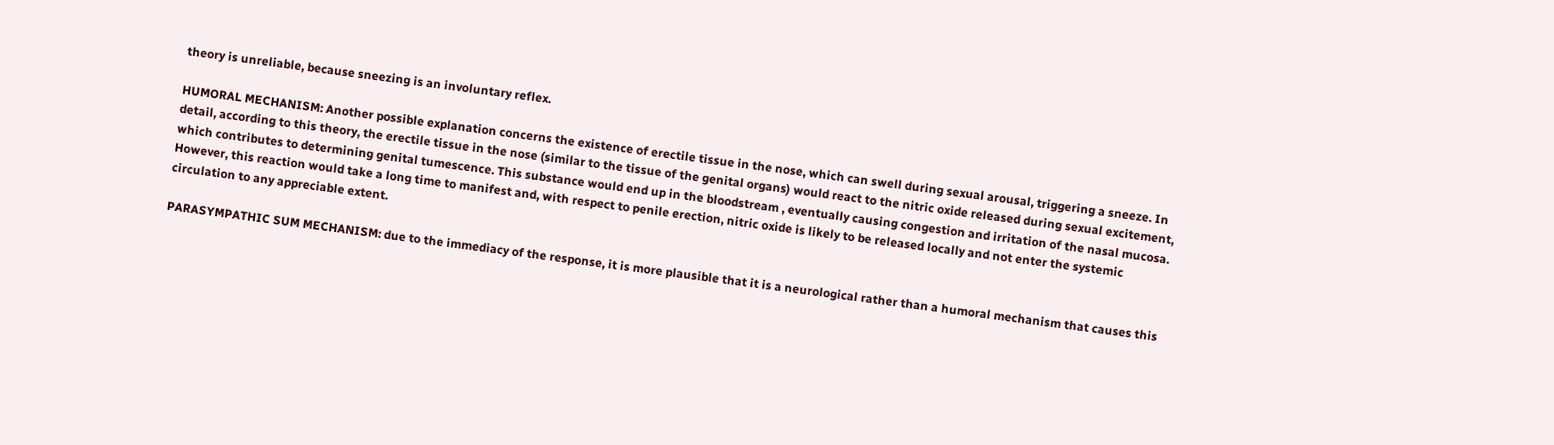theory is unreliable, because sneezing is an involuntary reflex.

HUMORAL MECHANISM: Another possible explanation concerns the existence of erectile tissue in the nose, which can swell during sexual arousal, triggering a sneeze. In detail, according to this theory, the erectile tissue in the nose (similar to the tissue of the genital organs) would react to the nitric oxide released during sexual excitement, which contributes to determining genital tumescence. This substance would end up in the bloodstream , eventually causing congestion and irritation of the nasal mucosa. However, this reaction would take a long time to manifest and, with respect to penile erection, nitric oxide is likely to be released locally and not enter the systemic circulation to any appreciable extent.

PARASYMPATHIC SUM MECHANISM: due to the immediacy of the response, it is more plausible that it is a neurological rather than a humoral mechanism that causes this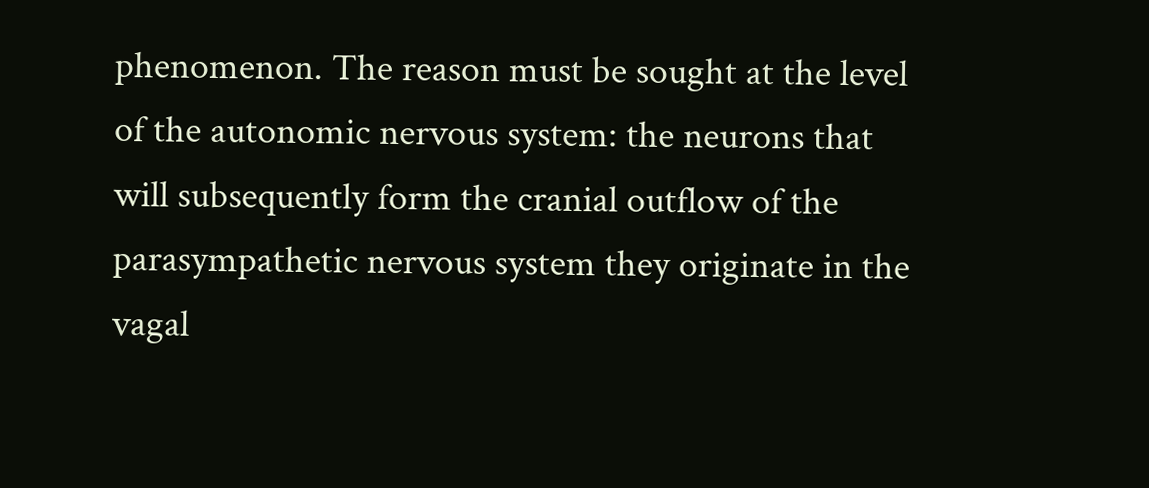phenomenon. The reason must be sought at the level of the autonomic nervous system: the neurons that will subsequently form the cranial outflow of the parasympathetic nervous system they originate in the vagal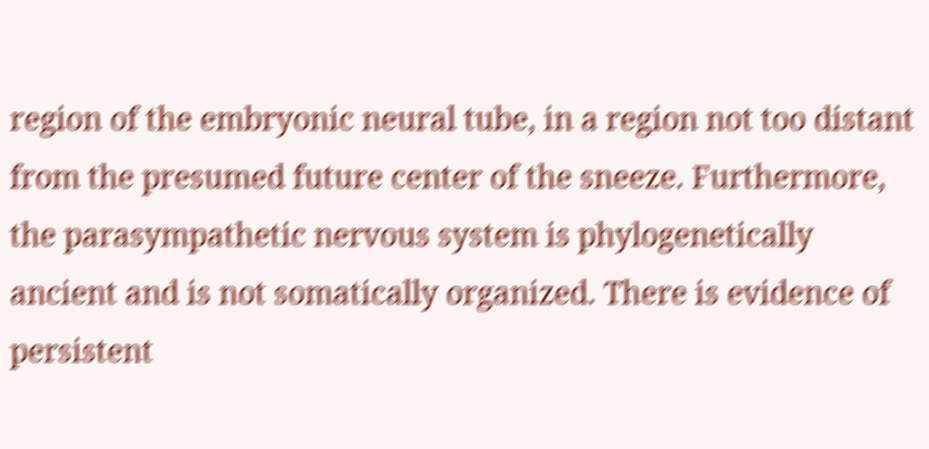region of the embryonic neural tube, in a region not too distant from the presumed future center of the sneeze. Furthermore, the parasympathetic nervous system is phylogenetically ancient and is not somatically organized. There is evidence of persistent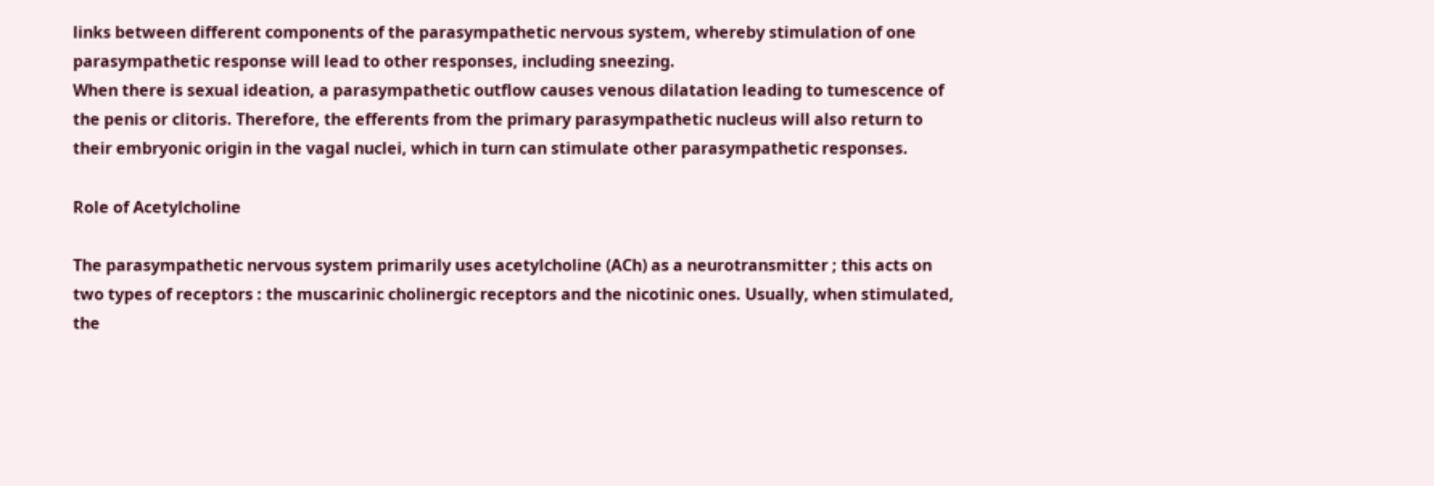links between different components of the parasympathetic nervous system, whereby stimulation of one parasympathetic response will lead to other responses, including sneezing.
When there is sexual ideation, a parasympathetic outflow causes venous dilatation leading to tumescence of the penis or clitoris. Therefore, the efferents from the primary parasympathetic nucleus will also return to their embryonic origin in the vagal nuclei, which in turn can stimulate other parasympathetic responses.

Role of Acetylcholine

The parasympathetic nervous system primarily uses acetylcholine (ACh) as a neurotransmitter ; this acts on two types of receptors : the muscarinic cholinergic receptors and the nicotinic ones. Usually, when stimulated, the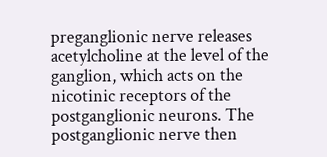preganglionic nerve releases acetylcholine at the level of the ganglion, which acts on the nicotinic receptors of the postganglionic neurons. The postganglionic nerve then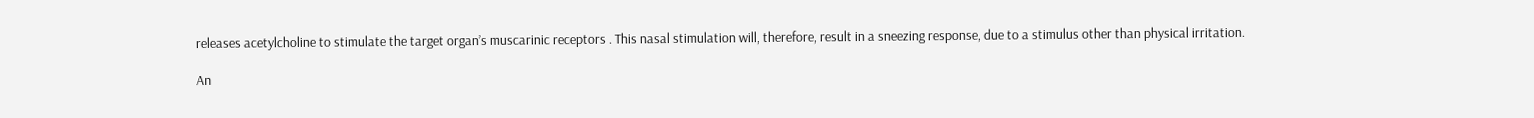releases acetylcholine to stimulate the target organ’s muscarinic receptors . This nasal stimulation will, therefore, result in a sneezing response, due to a stimulus other than physical irritation.

An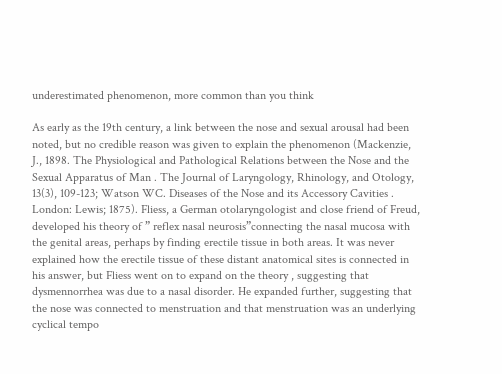underestimated phenomenon, more common than you think

As early as the 19th century, a link between the nose and sexual arousal had been noted, but no credible reason was given to explain the phenomenon (Mackenzie, J., 1898. The Physiological and Pathological Relations between the Nose and the Sexual Apparatus of Man . The Journal of Laryngology, Rhinology, and Otology, 13(3), 109-123; Watson WC. Diseases of the Nose and its Accessory Cavities . London: Lewis; 1875). Fliess, a German otolaryngologist and close friend of Freud, developed his theory of ” reflex nasal neurosis”connecting the nasal mucosa with the genital areas, perhaps by finding erectile tissue in both areas. It was never explained how the erectile tissue of these distant anatomical sites is connected in his answer, but Fliess went on to expand on the theory , suggesting that dysmennorrhea was due to a nasal disorder. He expanded further, suggesting that the nose was connected to menstruation and that menstruation was an underlying cyclical tempo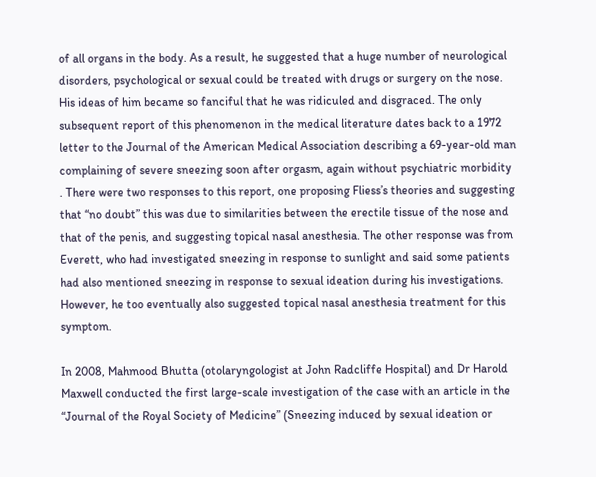of all organs in the body. As a result, he suggested that a huge number of neurological disorders, psychological or sexual could be treated with drugs or surgery on the nose. His ideas of him became so fanciful that he was ridiculed and disgraced. The only subsequent report of this phenomenon in the medical literature dates back to a 1972 letter to the Journal of the American Medical Association describing a 69-year-old man complaining of severe sneezing soon after orgasm, again without psychiatric morbidity . There were two responses to this report, one proposing Fliess’s theories and suggesting that “no doubt” this was due to similarities between the erectile tissue of the nose and that of the penis, and suggesting topical nasal anesthesia. The other response was from Everett, who had investigated sneezing in response to sunlight and said some patients had also mentioned sneezing in response to sexual ideation during his investigations. However, he too eventually also suggested topical nasal anesthesia treatment for this symptom.

In 2008, Mahmood Bhutta (otolaryngologist at John Radcliffe Hospital) and Dr Harold Maxwell conducted the first large-scale investigation of the case with an article in the “Journal of the Royal Society of Medicine” (Sneezing induced by sexual ideation or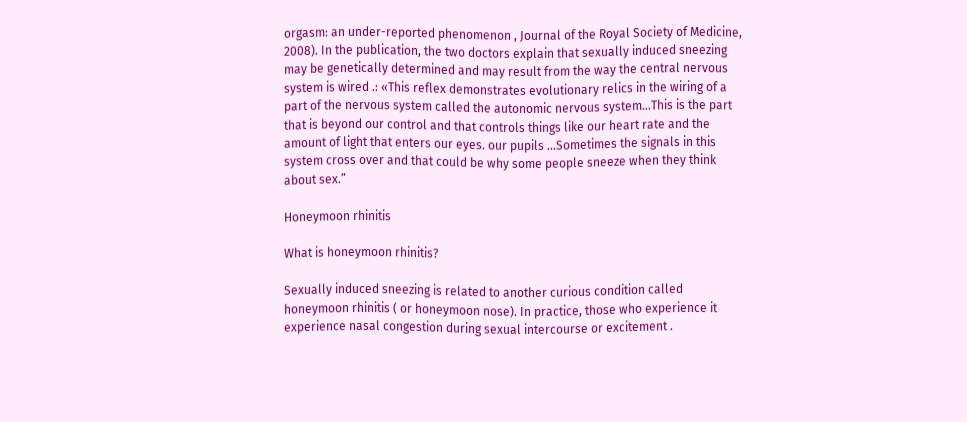orgasm: an under-reported phenomenon , Journal of the Royal Society of Medicine, 2008). In the publication, the two doctors explain that sexually induced sneezing may be genetically determined and may result from the way the central nervous system is wired .: «This reflex demonstrates evolutionary relics in the wiring of a part of the nervous system called the autonomic nervous system…This is the part that is beyond our control and that controls things like our heart rate and the amount of light that enters our eyes. our pupils …Sometimes the signals in this system cross over and that could be why some people sneeze when they think about sex.”

Honeymoon rhinitis

What is honeymoon rhinitis?

Sexually induced sneezing is related to another curious condition called honeymoon rhinitis ( or honeymoon nose). In practice, those who experience it experience nasal congestion during sexual intercourse or excitement .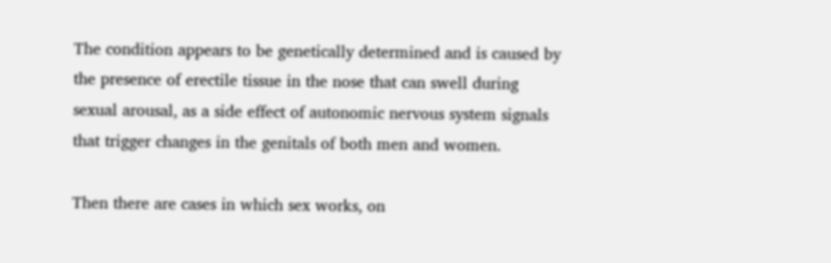The condition appears to be genetically determined and is caused by the presence of erectile tissue in the nose that can swell during sexual arousal, as a side effect of autonomic nervous system signals that trigger changes in the genitals of both men and women.

Then there are cases in which sex works, on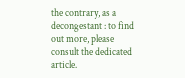the contrary, as a decongestant : to find out more, please consult the dedicated article.